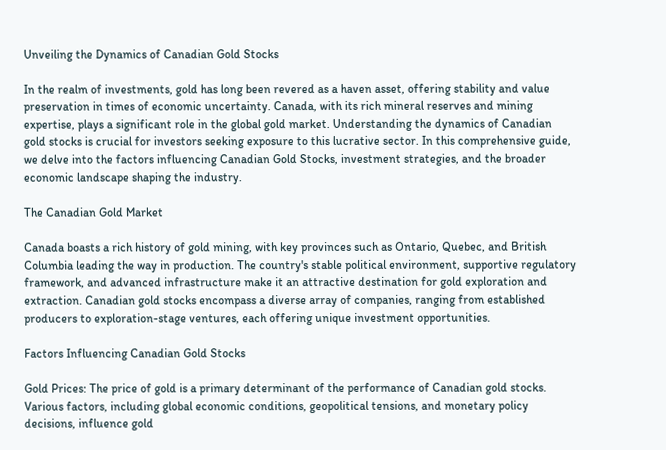Unveiling the Dynamics of Canadian Gold Stocks

In the realm of investments, gold has long been revered as a haven asset, offering stability and value preservation in times of economic uncertainty. Canada, with its rich mineral reserves and mining expertise, plays a significant role in the global gold market. Understanding the dynamics of Canadian gold stocks is crucial for investors seeking exposure to this lucrative sector. In this comprehensive guide, we delve into the factors influencing Canadian Gold Stocks, investment strategies, and the broader economic landscape shaping the industry.

The Canadian Gold Market

Canada boasts a rich history of gold mining, with key provinces such as Ontario, Quebec, and British Columbia leading the way in production. The country's stable political environment, supportive regulatory framework, and advanced infrastructure make it an attractive destination for gold exploration and extraction. Canadian gold stocks encompass a diverse array of companies, ranging from established producers to exploration-stage ventures, each offering unique investment opportunities.

Factors Influencing Canadian Gold Stocks

Gold Prices: The price of gold is a primary determinant of the performance of Canadian gold stocks. Various factors, including global economic conditions, geopolitical tensions, and monetary policy decisions, influence gold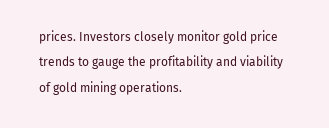prices. Investors closely monitor gold price trends to gauge the profitability and viability of gold mining operations.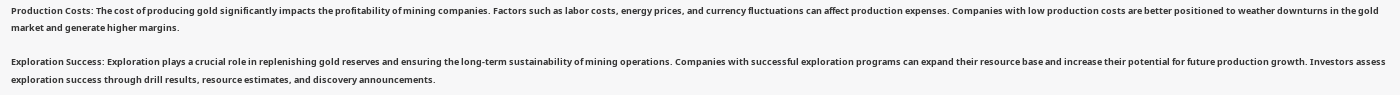Production Costs: The cost of producing gold significantly impacts the profitability of mining companies. Factors such as labor costs, energy prices, and currency fluctuations can affect production expenses. Companies with low production costs are better positioned to weather downturns in the gold market and generate higher margins.

Exploration Success: Exploration plays a crucial role in replenishing gold reserves and ensuring the long-term sustainability of mining operations. Companies with successful exploration programs can expand their resource base and increase their potential for future production growth. Investors assess exploration success through drill results, resource estimates, and discovery announcements.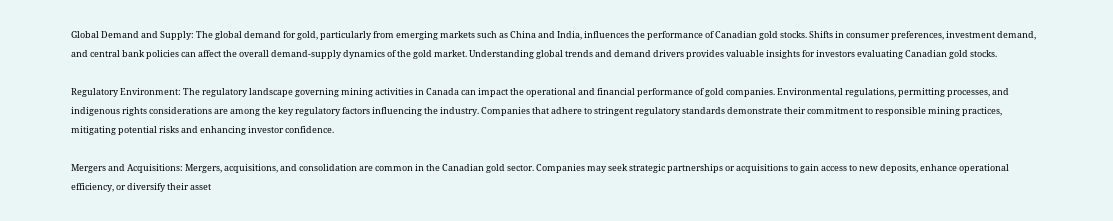Global Demand and Supply: The global demand for gold, particularly from emerging markets such as China and India, influences the performance of Canadian gold stocks. Shifts in consumer preferences, investment demand, and central bank policies can affect the overall demand-supply dynamics of the gold market. Understanding global trends and demand drivers provides valuable insights for investors evaluating Canadian gold stocks.

Regulatory Environment: The regulatory landscape governing mining activities in Canada can impact the operational and financial performance of gold companies. Environmental regulations, permitting processes, and indigenous rights considerations are among the key regulatory factors influencing the industry. Companies that adhere to stringent regulatory standards demonstrate their commitment to responsible mining practices, mitigating potential risks and enhancing investor confidence.

Mergers and Acquisitions: Mergers, acquisitions, and consolidation are common in the Canadian gold sector. Companies may seek strategic partnerships or acquisitions to gain access to new deposits, enhance operational efficiency, or diversify their asset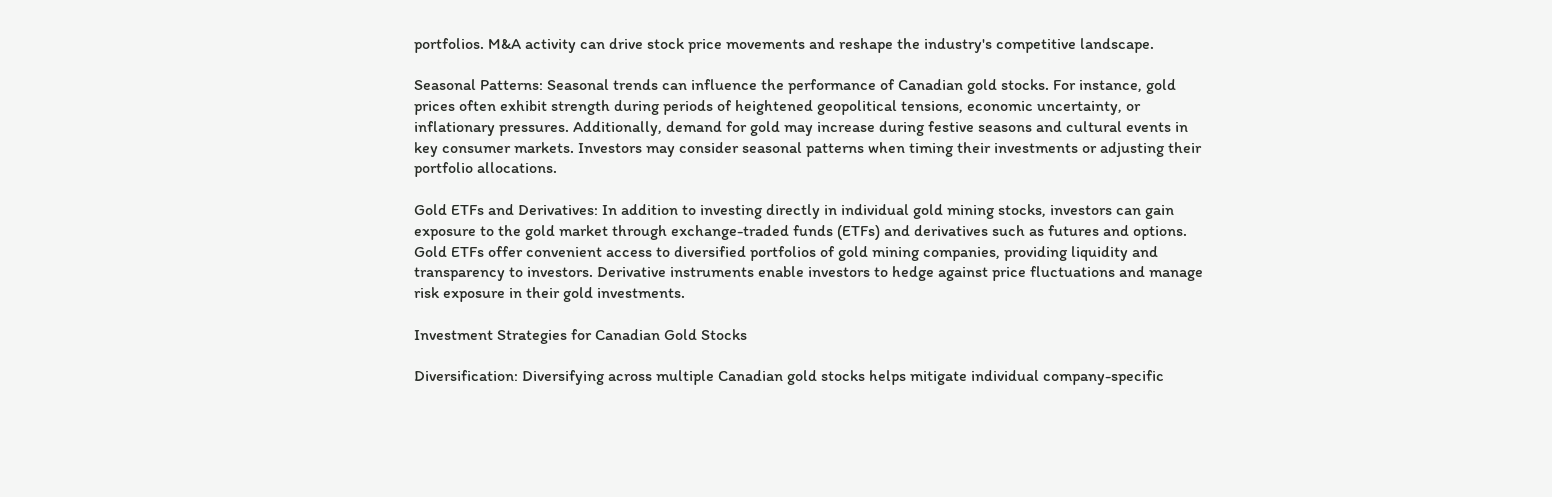portfolios. M&A activity can drive stock price movements and reshape the industry's competitive landscape.

Seasonal Patterns: Seasonal trends can influence the performance of Canadian gold stocks. For instance, gold prices often exhibit strength during periods of heightened geopolitical tensions, economic uncertainty, or inflationary pressures. Additionally, demand for gold may increase during festive seasons and cultural events in key consumer markets. Investors may consider seasonal patterns when timing their investments or adjusting their portfolio allocations.

Gold ETFs and Derivatives: In addition to investing directly in individual gold mining stocks, investors can gain exposure to the gold market through exchange-traded funds (ETFs) and derivatives such as futures and options. Gold ETFs offer convenient access to diversified portfolios of gold mining companies, providing liquidity and transparency to investors. Derivative instruments enable investors to hedge against price fluctuations and manage risk exposure in their gold investments.

Investment Strategies for Canadian Gold Stocks

Diversification: Diversifying across multiple Canadian gold stocks helps mitigate individual company-specific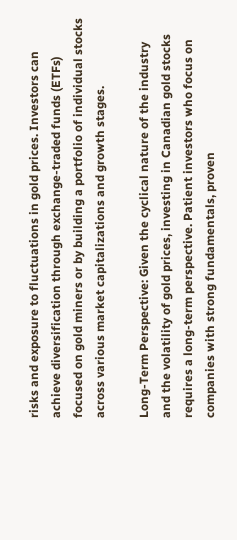risks and exposure to fluctuations in gold prices. Investors can achieve diversification through exchange-traded funds (ETFs) focused on gold miners or by building a portfolio of individual stocks across various market capitalizations and growth stages.

Long-Term Perspective: Given the cyclical nature of the industry and the volatility of gold prices, investing in Canadian gold stocks requires a long-term perspective. Patient investors who focus on companies with strong fundamentals, proven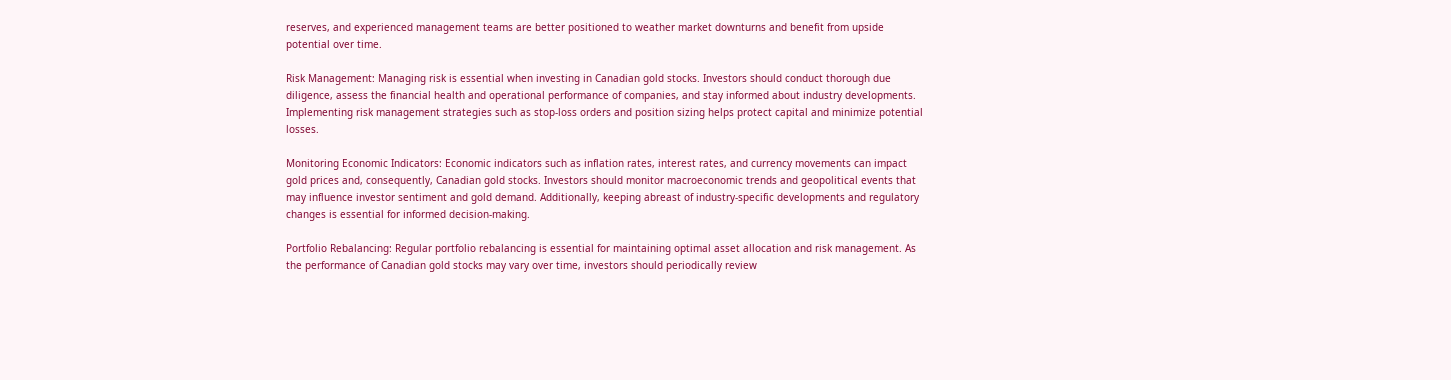reserves, and experienced management teams are better positioned to weather market downturns and benefit from upside potential over time.

Risk Management: Managing risk is essential when investing in Canadian gold stocks. Investors should conduct thorough due diligence, assess the financial health and operational performance of companies, and stay informed about industry developments. Implementing risk management strategies such as stop-loss orders and position sizing helps protect capital and minimize potential losses.

Monitoring Economic Indicators: Economic indicators such as inflation rates, interest rates, and currency movements can impact gold prices and, consequently, Canadian gold stocks. Investors should monitor macroeconomic trends and geopolitical events that may influence investor sentiment and gold demand. Additionally, keeping abreast of industry-specific developments and regulatory changes is essential for informed decision-making.

Portfolio Rebalancing: Regular portfolio rebalancing is essential for maintaining optimal asset allocation and risk management. As the performance of Canadian gold stocks may vary over time, investors should periodically review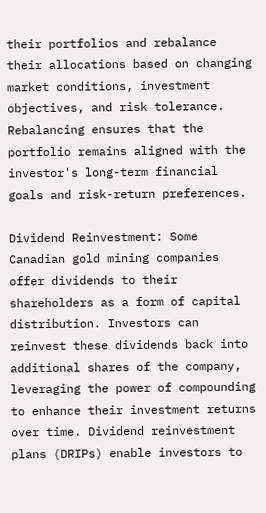their portfolios and rebalance their allocations based on changing market conditions, investment objectives, and risk tolerance. Rebalancing ensures that the portfolio remains aligned with the investor's long-term financial goals and risk-return preferences.

Dividend Reinvestment: Some Canadian gold mining companies offer dividends to their shareholders as a form of capital distribution. Investors can reinvest these dividends back into additional shares of the company, leveraging the power of compounding to enhance their investment returns over time. Dividend reinvestment plans (DRIPs) enable investors to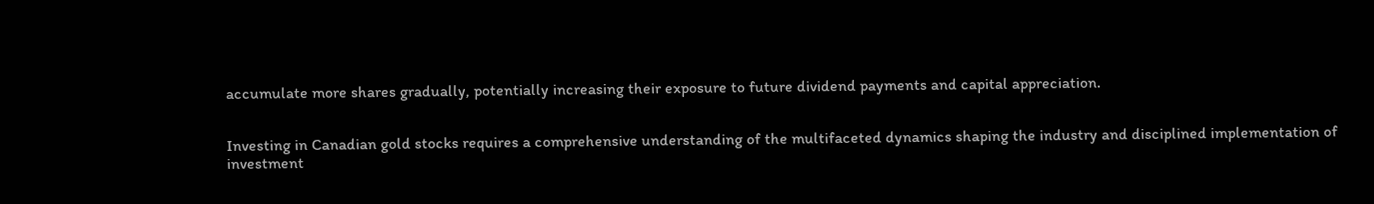accumulate more shares gradually, potentially increasing their exposure to future dividend payments and capital appreciation.


Investing in Canadian gold stocks requires a comprehensive understanding of the multifaceted dynamics shaping the industry and disciplined implementation of investment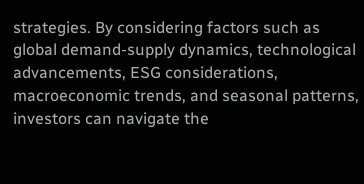strategies. By considering factors such as global demand-supply dynamics, technological advancements, ESG considerations, macroeconomic trends, and seasonal patterns, investors can navigate the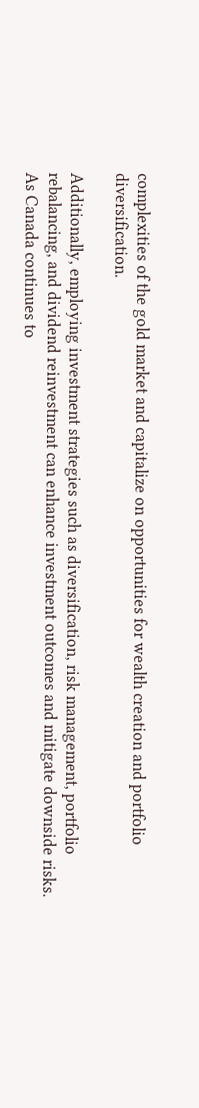complexities of the gold market and capitalize on opportunities for wealth creation and portfolio diversification.

Additionally, employing investment strategies such as diversification, risk management, portfolio rebalancing, and dividend reinvestment can enhance investment outcomes and mitigate downside risks. As Canada continues to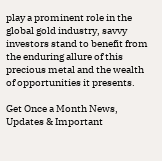play a prominent role in the global gold industry, savvy investors stand to benefit from the enduring allure of this precious metal and the wealth of opportunities it presents.

Get Once a Month News, Updates & Important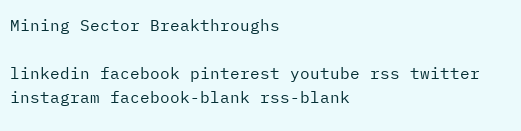Mining Sector Breakthroughs

linkedin facebook pinterest youtube rss twitter instagram facebook-blank rss-blank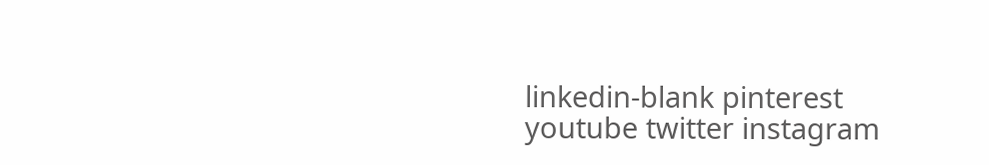linkedin-blank pinterest youtube twitter instagram